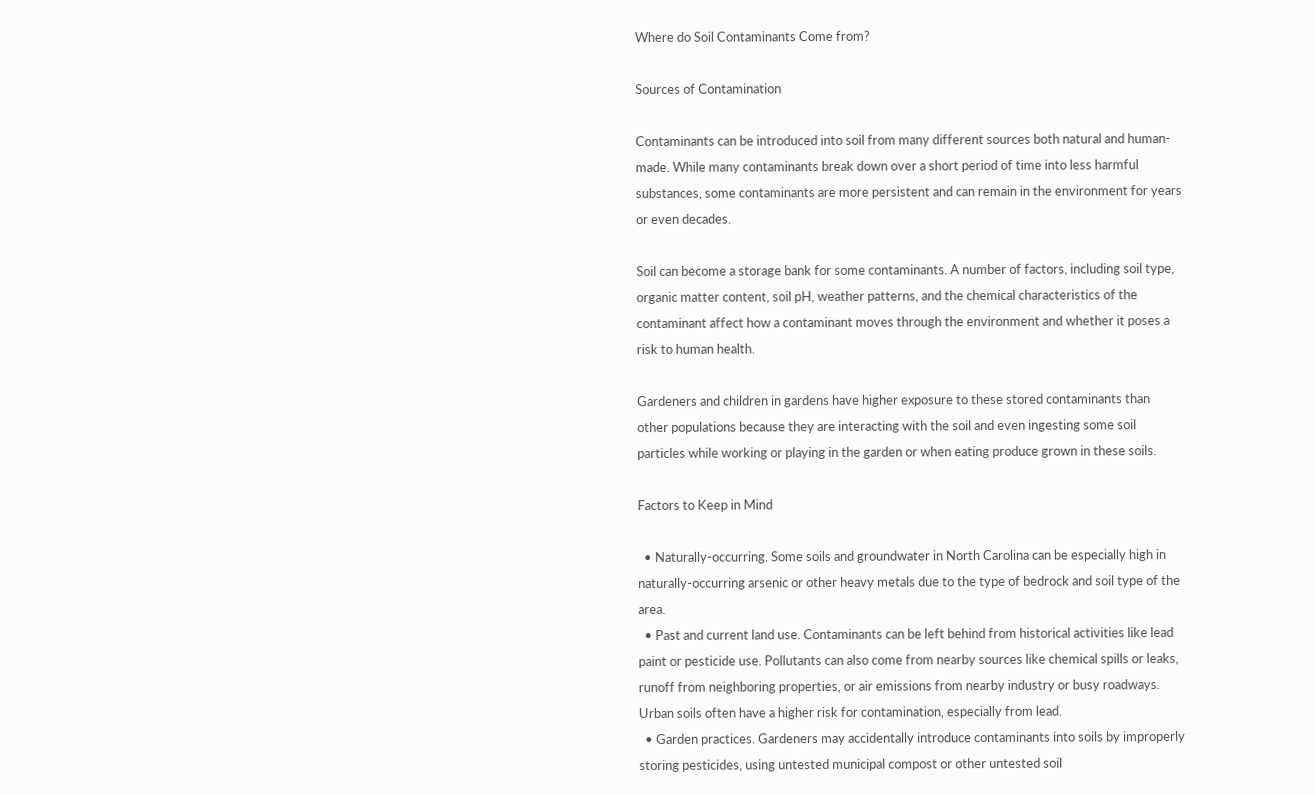Where do Soil Contaminants Come from?

Sources of Contamination

Contaminants can be introduced into soil from many different sources both natural and human-made. While many contaminants break down over a short period of time into less harmful substances, some contaminants are more persistent and can remain in the environment for years or even decades.

Soil can become a storage bank for some contaminants. A number of factors, including soil type, organic matter content, soil pH, weather patterns, and the chemical characteristics of the contaminant affect how a contaminant moves through the environment and whether it poses a risk to human health.

Gardeners and children in gardens have higher exposure to these stored contaminants than other populations because they are interacting with the soil and even ingesting some soil particles while working or playing in the garden or when eating produce grown in these soils.

Factors to Keep in Mind

  • Naturally-occurring. Some soils and groundwater in North Carolina can be especially high in naturally-occurring arsenic or other heavy metals due to the type of bedrock and soil type of the area.
  • Past and current land use. Contaminants can be left behind from historical activities like lead paint or pesticide use. Pollutants can also come from nearby sources like chemical spills or leaks, runoff from neighboring properties, or air emissions from nearby industry or busy roadways. Urban soils often have a higher risk for contamination, especially from lead.
  • Garden practices. Gardeners may accidentally introduce contaminants into soils by improperly storing pesticides, using untested municipal compost or other untested soil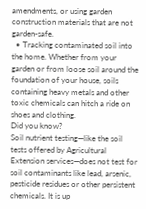amendments, or using garden construction materials that are not garden-safe.
  • Tracking contaminated soil into the home. Whether from your garden or from loose soil around the foundation of your house, soils containing heavy metals and other toxic chemicals can hitch a ride on shoes and clothing.
Did you know?
Soil nutrient testing—like the soil tests offered by Agricultural Extension services—does not test for soil contaminants like lead, arsenic, pesticide residues or other persistent chemicals. It is up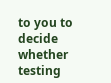to you to decide whether testing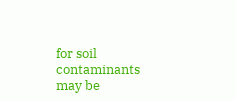for soil contaminants may be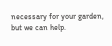necessary for your garden, but we can help.